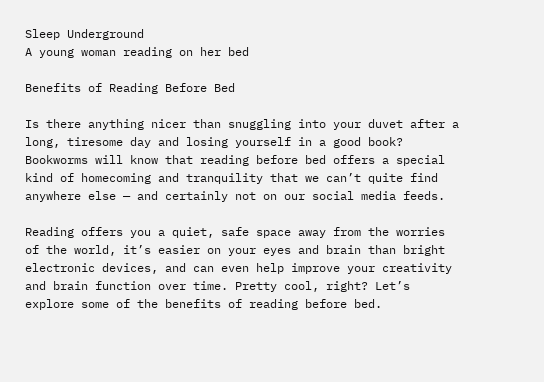Sleep Underground
A young woman reading on her bed

Benefits of Reading Before Bed

Is there anything nicer than snuggling into your duvet after a long, tiresome day and losing yourself in a good book? Bookworms will know that reading before bed offers a special kind of homecoming and tranquility that we can’t quite find anywhere else — and certainly not on our social media feeds.

Reading offers you a quiet, safe space away from the worries of the world, it’s easier on your eyes and brain than bright electronic devices, and can even help improve your creativity and brain function over time. Pretty cool, right? Let’s explore some of the benefits of reading before bed.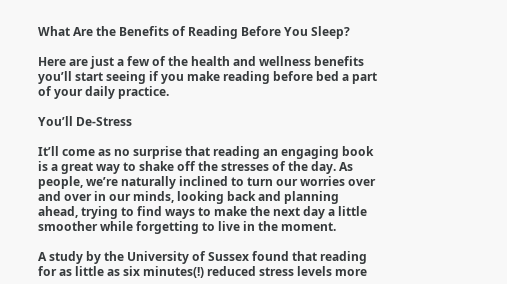What Are the Benefits of Reading Before You Sleep?

Here are just a few of the health and wellness benefits you’ll start seeing if you make reading before bed a part of your daily practice.

You’ll De-Stress

It’ll come as no surprise that reading an engaging book is a great way to shake off the stresses of the day. As people, we’re naturally inclined to turn our worries over and over in our minds, looking back and planning ahead, trying to find ways to make the next day a little smoother while forgetting to live in the moment.

A study by the University of Sussex found that reading for as little as six minutes(!) reduced stress levels more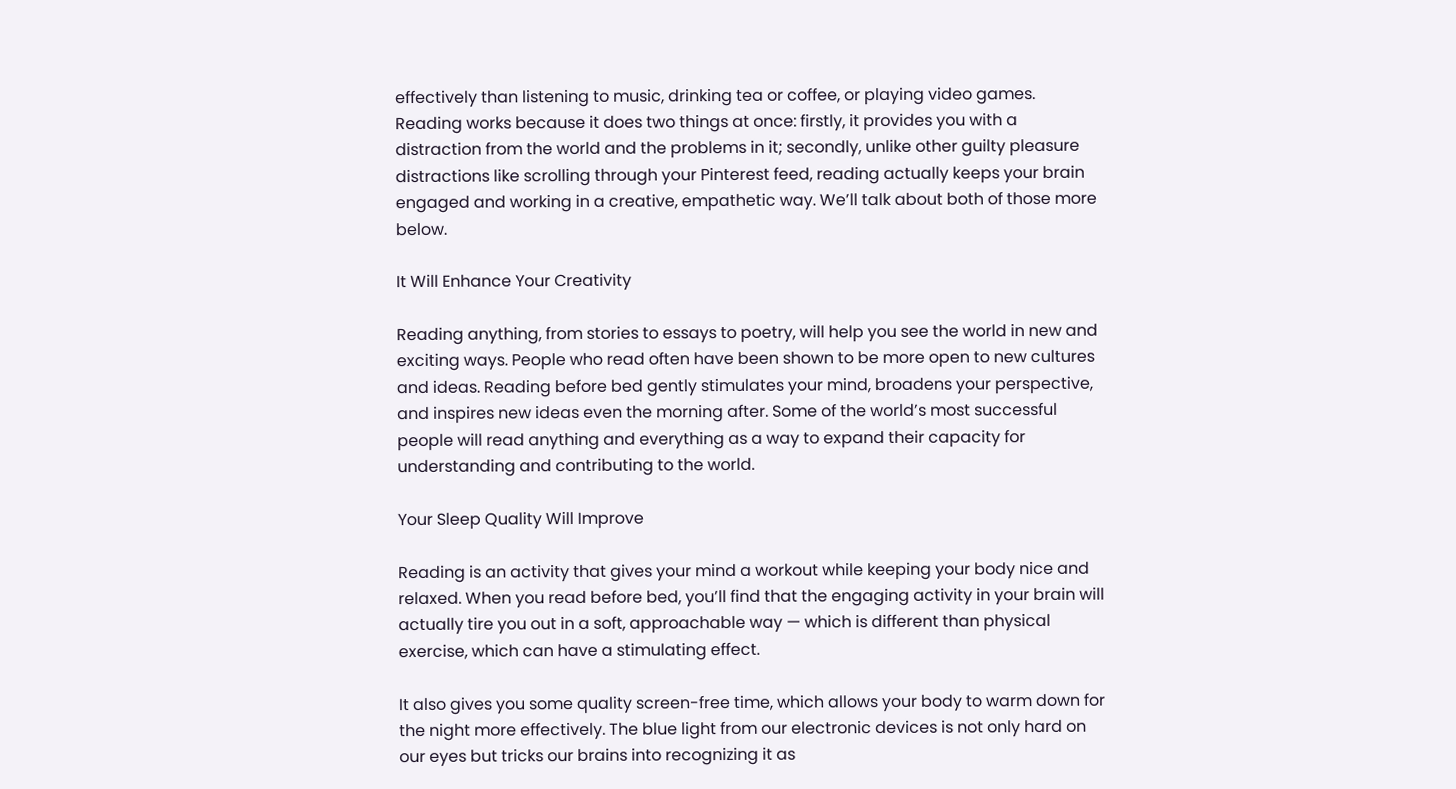effectively than listening to music, drinking tea or coffee, or playing video games. Reading works because it does two things at once: firstly, it provides you with a distraction from the world and the problems in it; secondly, unlike other guilty pleasure distractions like scrolling through your Pinterest feed, reading actually keeps your brain engaged and working in a creative, empathetic way. We’ll talk about both of those more below.

It Will Enhance Your Creativity

Reading anything, from stories to essays to poetry, will help you see the world in new and exciting ways. People who read often have been shown to be more open to new cultures and ideas. Reading before bed gently stimulates your mind, broadens your perspective, and inspires new ideas even the morning after. Some of the world’s most successful people will read anything and everything as a way to expand their capacity for understanding and contributing to the world.

Your Sleep Quality Will Improve

Reading is an activity that gives your mind a workout while keeping your body nice and relaxed. When you read before bed, you’ll find that the engaging activity in your brain will actually tire you out in a soft, approachable way — which is different than physical exercise, which can have a stimulating effect.

It also gives you some quality screen-free time, which allows your body to warm down for the night more effectively. The blue light from our electronic devices is not only hard on our eyes but tricks our brains into recognizing it as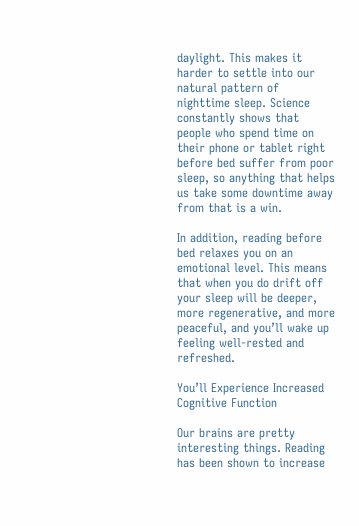daylight. This makes it harder to settle into our natural pattern of nighttime sleep. Science constantly shows that people who spend time on their phone or tablet right before bed suffer from poor sleep, so anything that helps us take some downtime away from that is a win.

In addition, reading before bed relaxes you on an emotional level. This means that when you do drift off your sleep will be deeper, more regenerative, and more peaceful, and you’ll wake up feeling well-rested and refreshed.

You’ll Experience Increased Cognitive Function

Our brains are pretty interesting things. Reading has been shown to increase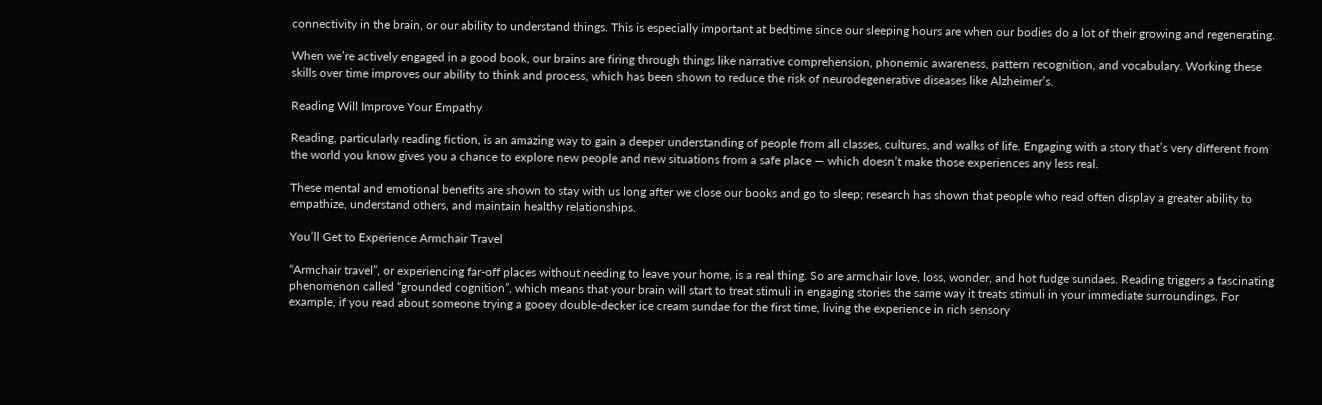connectivity in the brain, or our ability to understand things. This is especially important at bedtime since our sleeping hours are when our bodies do a lot of their growing and regenerating.

When we’re actively engaged in a good book, our brains are firing through things like narrative comprehension, phonemic awareness, pattern recognition, and vocabulary. Working these skills over time improves our ability to think and process, which has been shown to reduce the risk of neurodegenerative diseases like Alzheimer’s.

Reading Will Improve Your Empathy

Reading, particularly reading fiction, is an amazing way to gain a deeper understanding of people from all classes, cultures, and walks of life. Engaging with a story that’s very different from the world you know gives you a chance to explore new people and new situations from a safe place — which doesn’t make those experiences any less real.

These mental and emotional benefits are shown to stay with us long after we close our books and go to sleep; research has shown that people who read often display a greater ability to empathize, understand others, and maintain healthy relationships.

You’ll Get to Experience Armchair Travel

“Armchair travel”, or experiencing far-off places without needing to leave your home, is a real thing. So are armchair love, loss, wonder, and hot fudge sundaes. Reading triggers a fascinating phenomenon called “grounded cognition”, which means that your brain will start to treat stimuli in engaging stories the same way it treats stimuli in your immediate surroundings. For example, if you read about someone trying a gooey double-decker ice cream sundae for the first time, living the experience in rich sensory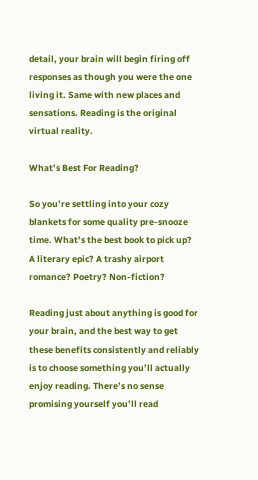detail, your brain will begin firing off responses as though you were the one living it. Same with new places and sensations. Reading is the original virtual reality.

What’s Best For Reading?

So you’re settling into your cozy blankets for some quality pre-snooze time. What’s the best book to pick up? A literary epic? A trashy airport romance? Poetry? Non-fiction?

Reading just about anything is good for your brain, and the best way to get these benefits consistently and reliably is to choose something you’ll actually enjoy reading. There’s no sense promising yourself you’ll read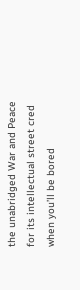the unabridged War and Peace for its intellectual street cred when you’ll be bored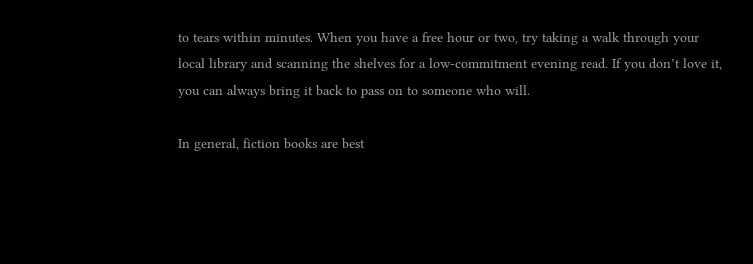to tears within minutes. When you have a free hour or two, try taking a walk through your local library and scanning the shelves for a low-commitment evening read. If you don’t love it, you can always bring it back to pass on to someone who will.

In general, fiction books are best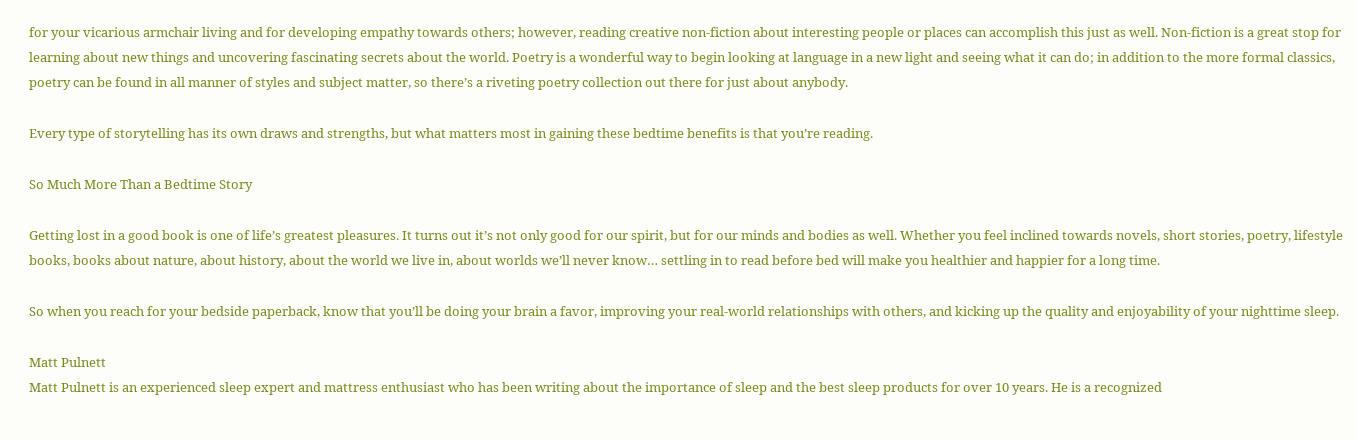for your vicarious armchair living and for developing empathy towards others; however, reading creative non-fiction about interesting people or places can accomplish this just as well. Non-fiction is a great stop for learning about new things and uncovering fascinating secrets about the world. Poetry is a wonderful way to begin looking at language in a new light and seeing what it can do; in addition to the more formal classics, poetry can be found in all manner of styles and subject matter, so there’s a riveting poetry collection out there for just about anybody.

Every type of storytelling has its own draws and strengths, but what matters most in gaining these bedtime benefits is that you’re reading.

So Much More Than a Bedtime Story

Getting lost in a good book is one of life’s greatest pleasures. It turns out it’s not only good for our spirit, but for our minds and bodies as well. Whether you feel inclined towards novels, short stories, poetry, lifestyle books, books about nature, about history, about the world we live in, about worlds we’ll never know… settling in to read before bed will make you healthier and happier for a long time.

So when you reach for your bedside paperback, know that you’ll be doing your brain a favor, improving your real-world relationships with others, and kicking up the quality and enjoyability of your nighttime sleep.

Matt Pulnett
Matt Pulnett is an experienced sleep expert and mattress enthusiast who has been writing about the importance of sleep and the best sleep products for over 10 years. He is a recognized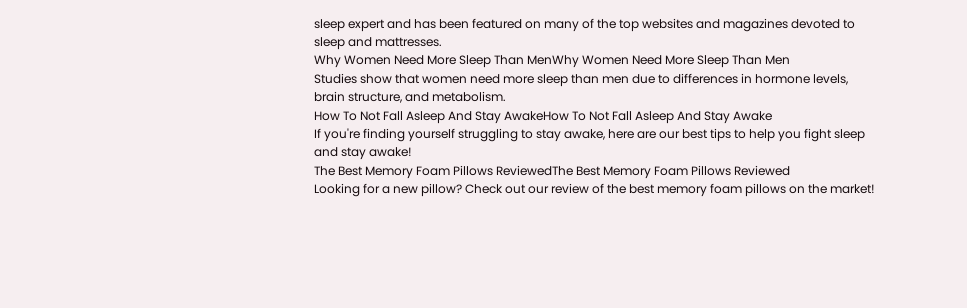sleep expert and has been featured on many of the top websites and magazines devoted to sleep and mattresses.
Why Women Need More Sleep Than MenWhy Women Need More Sleep Than Men
Studies show that women need more sleep than men due to differences in hormone levels, brain structure, and metabolism.
How To Not Fall Asleep And Stay AwakeHow To Not Fall Asleep And Stay Awake
If you're finding yourself struggling to stay awake, here are our best tips to help you fight sleep and stay awake!
The Best Memory Foam Pillows ReviewedThe Best Memory Foam Pillows Reviewed
Looking for a new pillow? Check out our review of the best memory foam pillows on the market!